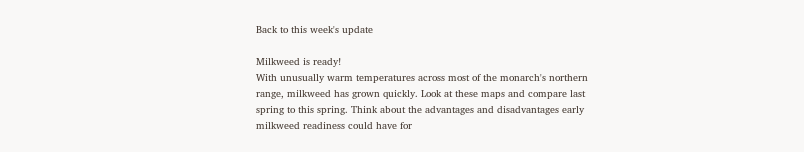Back to this week's update

Milkweed is ready!
With unusually warm temperatures across most of the monarch's northern range, milkweed has grown quickly. Look at these maps and compare last spring to this spring. Think about the advantages and disadvantages early milkweed readiness could have for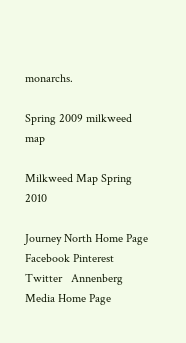monarchs.

Spring 2009 milkweed map

Milkweed Map Spring 2010

Journey North Home Page   Facebook Pinterest Twitter   Annenberg Media Home Page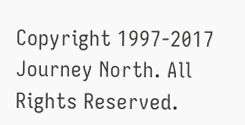Copyright 1997-2017 Journey North. All Rights Reserved.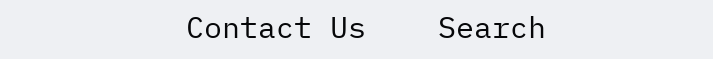Contact Us    Search